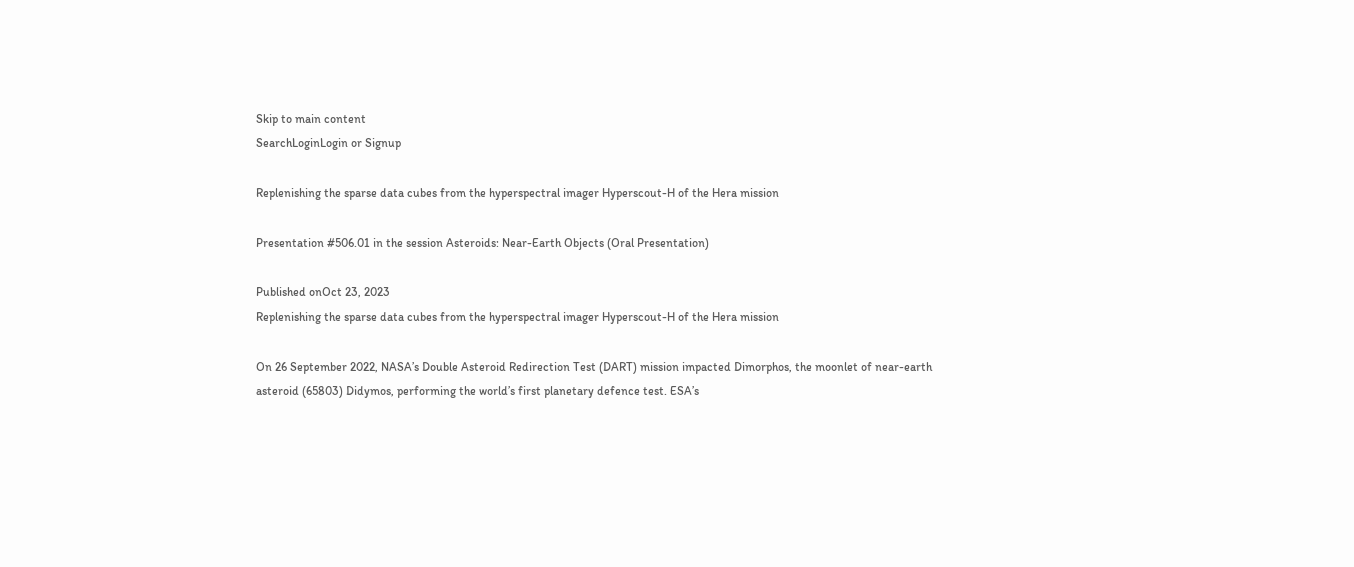Skip to main content
SearchLoginLogin or Signup

Replenishing the sparse data cubes from the hyperspectral imager Hyperscout-H of the Hera mission

Presentation #506.01 in the session Asteroids: Near-Earth Objects (Oral Presentation)

Published onOct 23, 2023
Replenishing the sparse data cubes from the hyperspectral imager Hyperscout-H of the Hera mission

On 26 September 2022, NASA’s Double Asteroid Redirection Test (DART) mission impacted Dimorphos, the moonlet of near-earth asteroid (65803) Didymos, performing the world’s first planetary defence test. ESA’s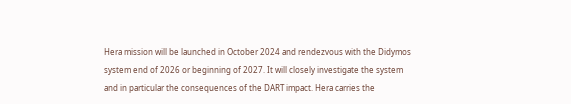Hera mission will be launched in October 2024 and rendezvous with the Didymos system end of 2026 or beginning of 2027. It will closely investigate the system and in particular the consequences of the DART impact. Hera carries the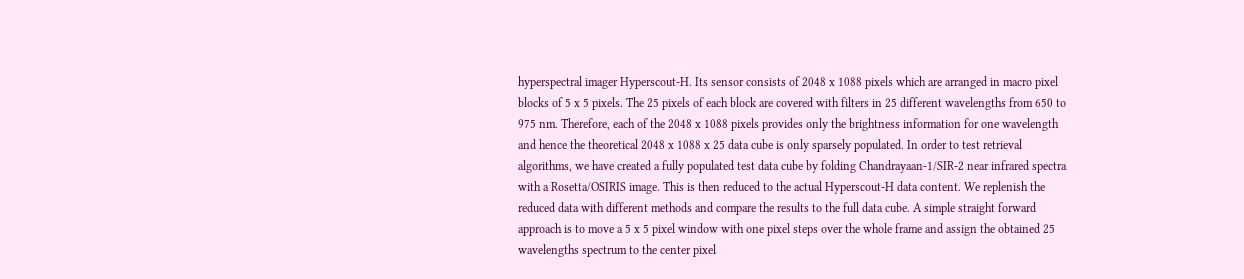hyperspectral imager Hyperscout-H. Its sensor consists of 2048 x 1088 pixels which are arranged in macro pixel blocks of 5 x 5 pixels. The 25 pixels of each block are covered with filters in 25 different wavelengths from 650 to 975 nm. Therefore, each of the 2048 x 1088 pixels provides only the brightness information for one wavelength and hence the theoretical 2048 x 1088 x 25 data cube is only sparsely populated. In order to test retrieval algorithms, we have created a fully populated test data cube by folding Chandrayaan-1/SIR-2 near infrared spectra with a Rosetta/OSIRIS image. This is then reduced to the actual Hyperscout-H data content. We replenish the reduced data with different methods and compare the results to the full data cube. A simple straight forward approach is to move a 5 x 5 pixel window with one pixel steps over the whole frame and assign the obtained 25 wavelengths spectrum to the center pixel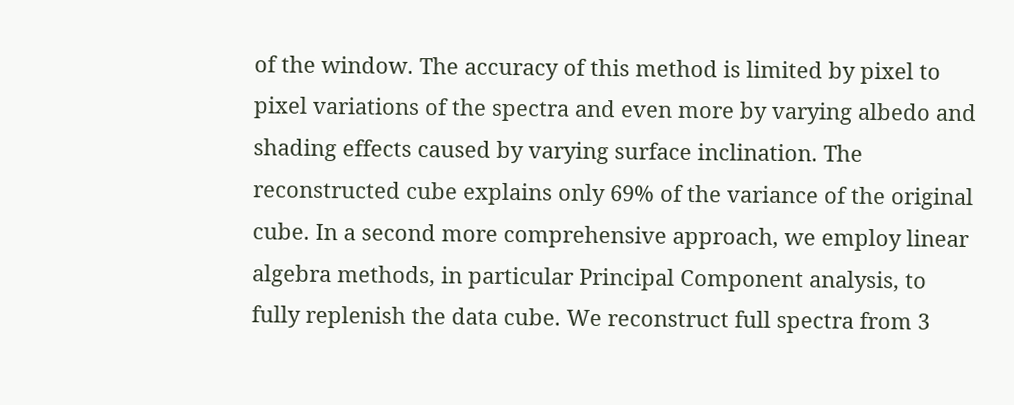of the window. The accuracy of this method is limited by pixel to pixel variations of the spectra and even more by varying albedo and shading effects caused by varying surface inclination. The reconstructed cube explains only 69% of the variance of the original cube. In a second more comprehensive approach, we employ linear algebra methods, in particular Principal Component analysis, to fully replenish the data cube. We reconstruct full spectra from 3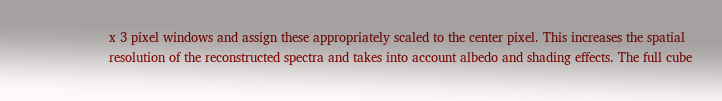x 3 pixel windows and assign these appropriately scaled to the center pixel. This increases the spatial resolution of the reconstructed spectra and takes into account albedo and shading effects. The full cube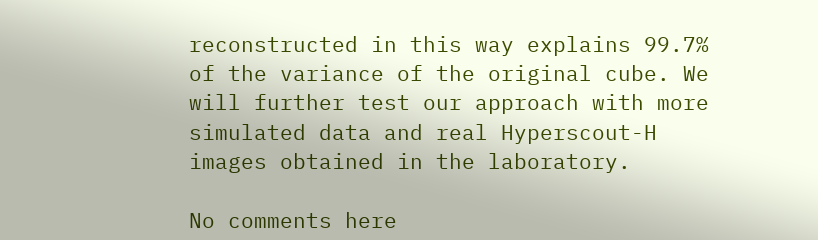reconstructed in this way explains 99.7% of the variance of the original cube. We will further test our approach with more simulated data and real Hyperscout-H images obtained in the laboratory.

No comments here